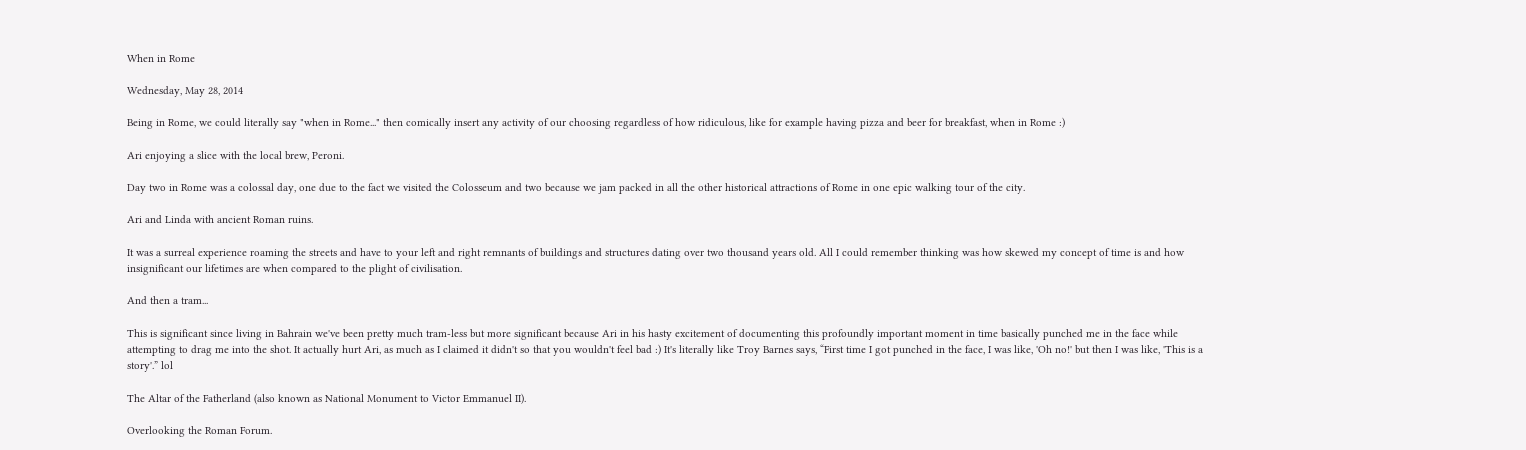When in Rome

Wednesday, May 28, 2014

Being in Rome, we could literally say "when in Rome..." then comically insert any activity of our choosing regardless of how ridiculous, like for example having pizza and beer for breakfast, when in Rome :)

Ari enjoying a slice with the local brew, Peroni.

Day two in Rome was a colossal day, one due to the fact we visited the Colosseum and two because we jam packed in all the other historical attractions of Rome in one epic walking tour of the city.

Ari and Linda with ancient Roman ruins.

It was a surreal experience roaming the streets and have to your left and right remnants of buildings and structures dating over two thousand years old. All I could remember thinking was how skewed my concept of time is and how insignificant our lifetimes are when compared to the plight of civilisation.

And then a tram...

This is significant since living in Bahrain we've been pretty much tram-less but more significant because Ari in his hasty excitement of documenting this profoundly important moment in time basically punched me in the face while attempting to drag me into the shot. It actually hurt Ari, as much as I claimed it didn't so that you wouldn't feel bad :) It's literally like Troy Barnes says, “First time I got punched in the face, I was like, 'Oh no!' but then I was like, 'This is a story'.” lol

The Altar of the Fatherland (also known as National Monument to Victor Emmanuel II).

Overlooking the Roman Forum.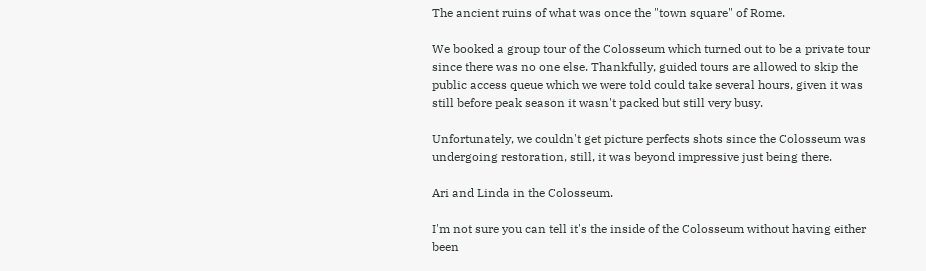The ancient ruins of what was once the "town square" of Rome.

We booked a group tour of the Colosseum which turned out to be a private tour since there was no one else. Thankfully, guided tours are allowed to skip the public access queue which we were told could take several hours, given it was still before peak season it wasn't packed but still very busy.

Unfortunately, we couldn't get picture perfects shots since the Colosseum was undergoing restoration, still, it was beyond impressive just being there.

Ari and Linda in the Colosseum.

I'm not sure you can tell it's the inside of the Colosseum without having either been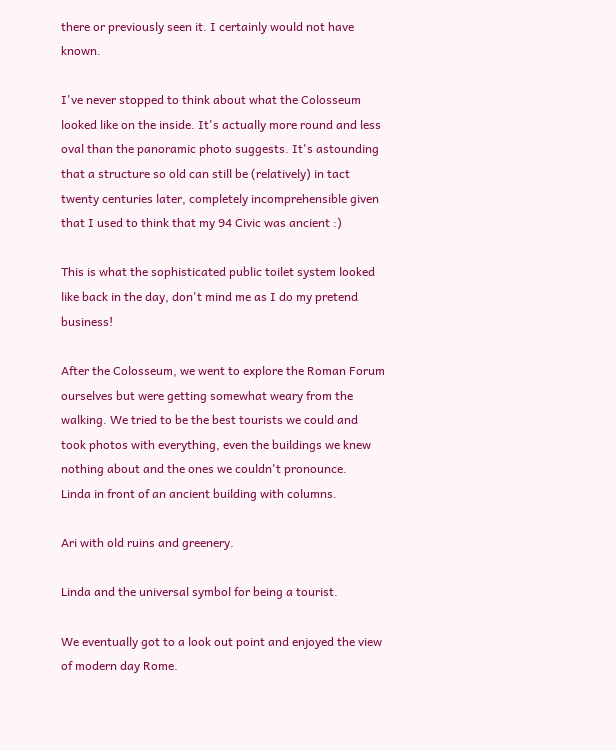there or previously seen it. I certainly would not have known.

I've never stopped to think about what the Colosseum looked like on the inside. It's actually more round and less oval than the panoramic photo suggests. It's astounding that a structure so old can still be (relatively) in tact twenty centuries later, completely incomprehensible given that I used to think that my 94 Civic was ancient :)

This is what the sophisticated public toilet system looked like back in the day, don't mind me as I do my pretend business!

After the Colosseum, we went to explore the Roman Forum ourselves but were getting somewhat weary from the walking. We tried to be the best tourists we could and took photos with everything, even the buildings we knew nothing about and the ones we couldn't pronounce.
Linda in front of an ancient building with columns.

Ari with old ruins and greenery.

Linda and the universal symbol for being a tourist.

We eventually got to a look out point and enjoyed the view of modern day Rome.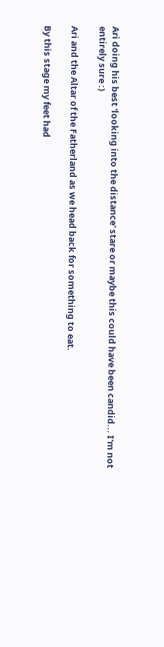Ari doing his best 'looking into the distance' stare or maybe this could have been candid... I'm not entirely sure :)

Ari and the Altar of the Fatherland as we head back for something to eat.

By this stage my feet had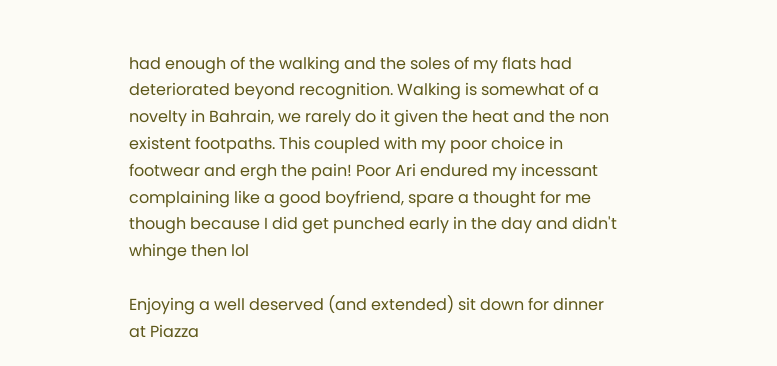had enough of the walking and the soles of my flats had deteriorated beyond recognition. Walking is somewhat of a novelty in Bahrain, we rarely do it given the heat and the non existent footpaths. This coupled with my poor choice in footwear and ergh the pain! Poor Ari endured my incessant complaining like a good boyfriend, spare a thought for me though because I did get punched early in the day and didn't whinge then lol

Enjoying a well deserved (and extended) sit down for dinner at Piazza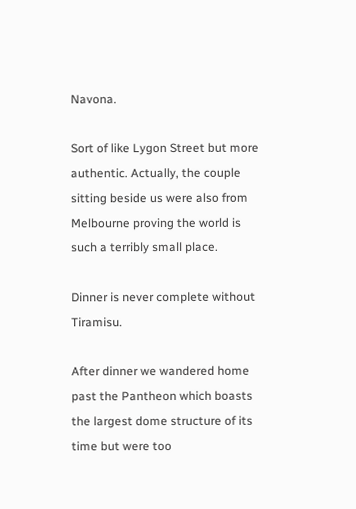Navona.

Sort of like Lygon Street but more authentic. Actually, the couple sitting beside us were also from Melbourne proving the world is such a terribly small place.

Dinner is never complete without Tiramisu.

After dinner we wandered home past the Pantheon which boasts the largest dome structure of its time but were too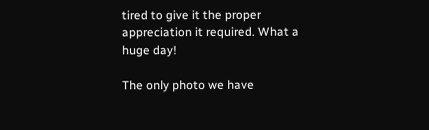tired to give it the proper appreciation it required. What a huge day!

The only photo we have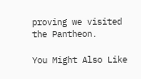proving we visited the Pantheon.

You Might Also Like